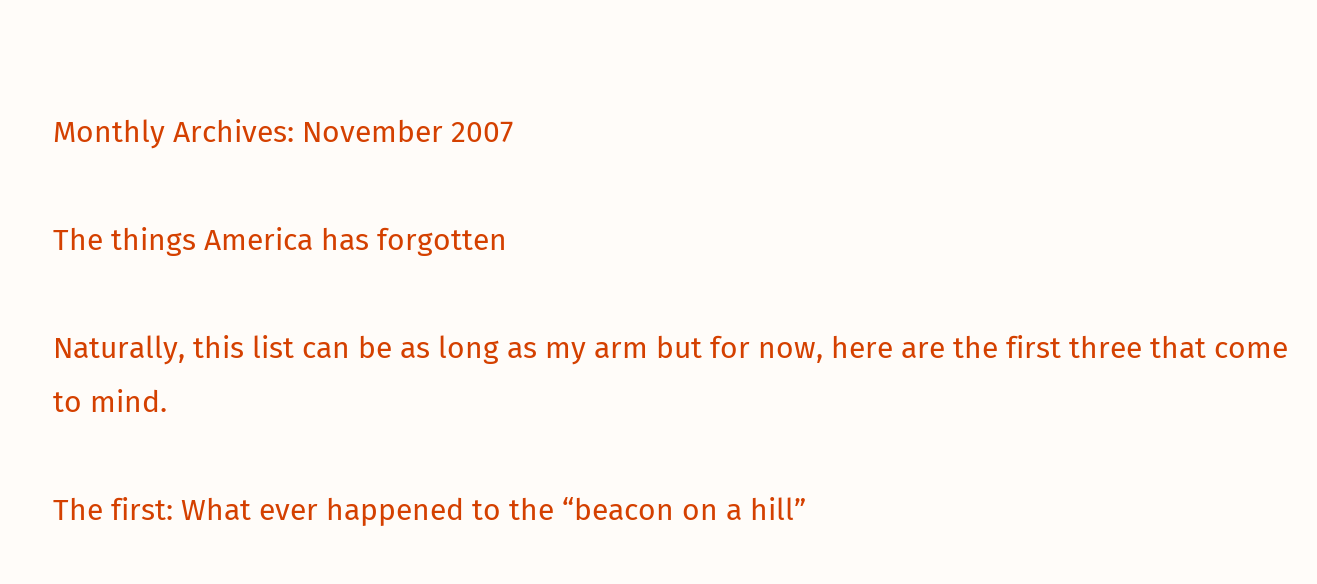Monthly Archives: November 2007

The things America has forgotten

Naturally, this list can be as long as my arm but for now, here are the first three that come to mind.

The first: What ever happened to the “beacon on a hill”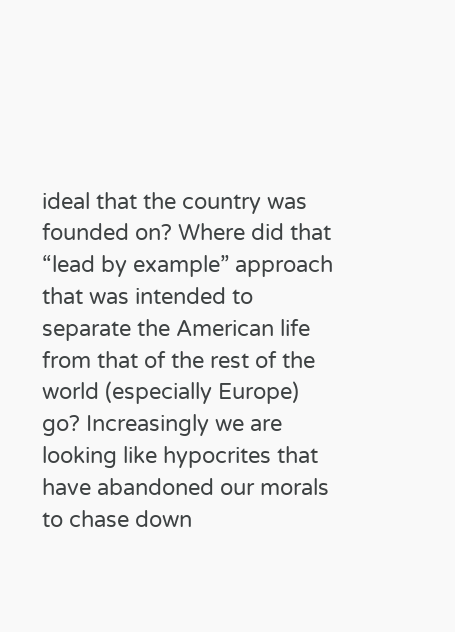ideal that the country was founded on? Where did that “lead by example” approach that was intended to separate the American life from that of the rest of the world (especially Europe) go? Increasingly we are looking like hypocrites that have abandoned our morals to chase down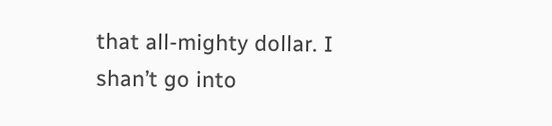that all-mighty dollar. I shan’t go into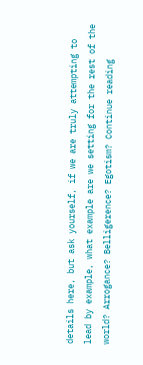details here, but ask yourself, if we are truly attempting to lead by example, what example are we setting for the rest of the world? Arrogance? Belligerence? Egotism? Continue reading